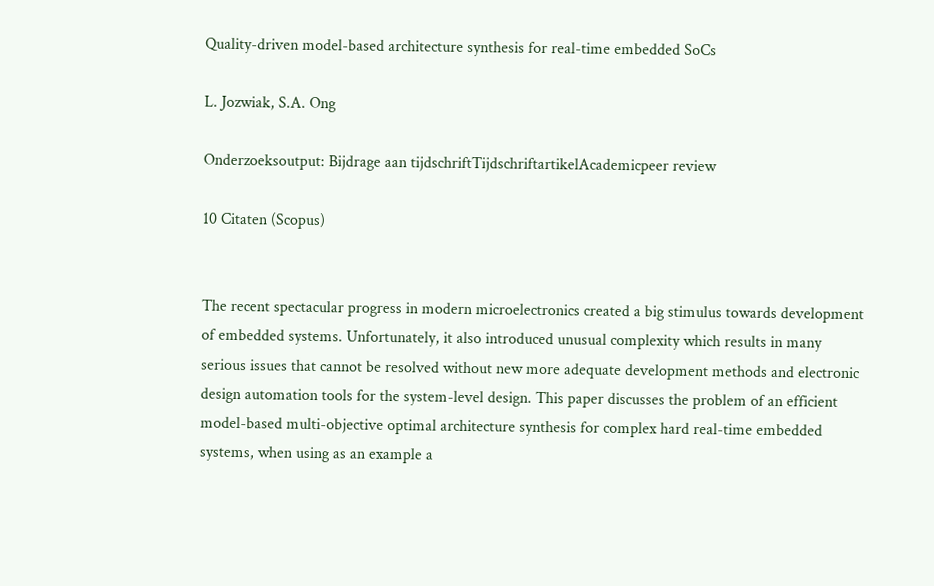Quality-driven model-based architecture synthesis for real-time embedded SoCs

L. Jozwiak, S.A. Ong

Onderzoeksoutput: Bijdrage aan tijdschriftTijdschriftartikelAcademicpeer review

10 Citaten (Scopus)


The recent spectacular progress in modern microelectronics created a big stimulus towards development of embedded systems. Unfortunately, it also introduced unusual complexity which results in many serious issues that cannot be resolved without new more adequate development methods and electronic design automation tools for the system-level design. This paper discusses the problem of an efficient model-based multi-objective optimal architecture synthesis for complex hard real-time embedded systems, when using as an example a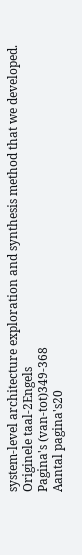system-level architecture exploration and synthesis method that we developed.
Originele taal-2Engels
Pagina's (van-tot)349-368
Aantal pagina's20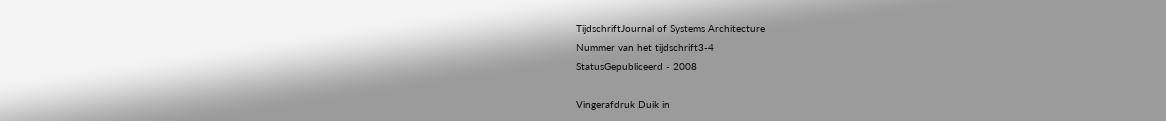TijdschriftJournal of Systems Architecture
Nummer van het tijdschrift3-4
StatusGepubliceerd - 2008

Vingerafdruk Duik in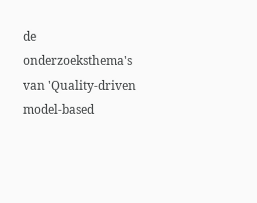de onderzoeksthema's van 'Quality-driven model-based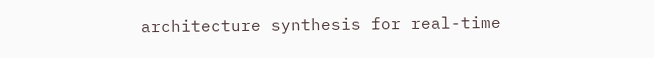architecture synthesis for real-time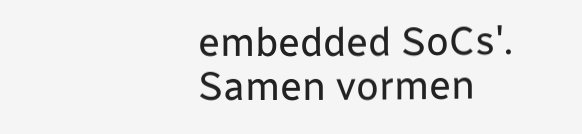embedded SoCs'. Samen vormen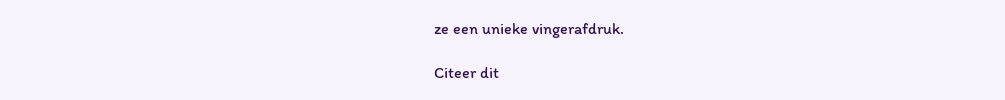ze een unieke vingerafdruk.

Citeer dit